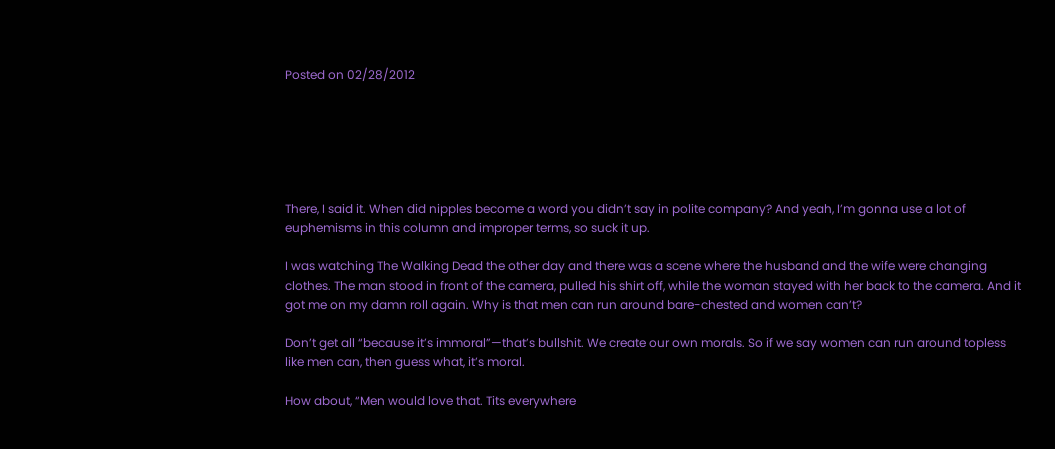Posted on 02/28/2012






There, I said it. When did nipples become a word you didn’t say in polite company? And yeah, I’m gonna use a lot of euphemisms in this column and improper terms, so suck it up.

I was watching The Walking Dead the other day and there was a scene where the husband and the wife were changing clothes. The man stood in front of the camera, pulled his shirt off, while the woman stayed with her back to the camera. And it got me on my damn roll again. Why is that men can run around bare-chested and women can’t?

Don’t get all “because it’s immoral”—that’s bullshit. We create our own morals. So if we say women can run around topless like men can, then guess what, it’s moral.

How about, “Men would love that. Tits everywhere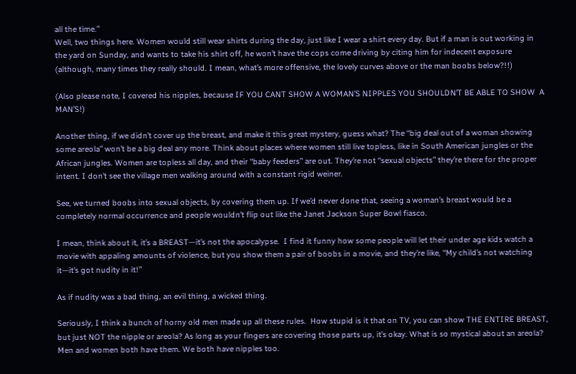all the time.”
Well, two things here. Women would still wear shirts during the day, just like I wear a shirt every day. But if a man is out working in the yard on Sunday, and wants to take his shirt off, he won’t have the cops come driving by citing him for indecent exposure (although, many times they really should. I mean, what’s more offensive, the lovely curves above or the man boobs below?!!)

(Also please note, I covered his nipples, because IF YOU CANT SHOW A WOMAN’S NIPPLES YOU SHOULDN’T BE ABLE TO SHOW  A MAN’S!)

Another thing, if we didn’t cover up the breast, and make it this great mystery, guess what? The “big deal out of a woman showing some areola” won’t be a big deal any more. Think about places where women still live topless, like in South American jungles or the African jungles. Women are topless all day, and their “baby feeders” are out. They’re not “sexual objects” they’re there for the proper intent. I don’t see the village men walking around with a constant rigid weiner.

See, we turned boobs into sexual objects, by covering them up. If we’d never done that, seeing a woman’s breast would be a completely normal occurrence and people wouldn’t flip out like the Janet Jackson Super Bowl fiasco.

I mean, think about it, it’s a BREAST—it’s not the apocalypse.  I find it funny how some people will let their under age kids watch a movie with appaling amounts of violence, but you show them a pair of boobs in a movie, and they’re like, “My child’s not watching it—it’s got nudity in it!”

As if nudity was a bad thing, an evil thing, a wicked thing.

Seriously, I think a bunch of horny old men made up all these rules.  How stupid is it that on TV, you can show THE ENTIRE BREAST, but just NOT the nipple or areola? As long as your fingers are covering those parts up, it’s okay. What is so mystical about an areola? Men and women both have them. We both have nipples too.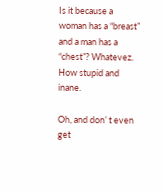Is it because a woman has a “breast” and a man has a “chest”? Whatevez. How stupid and inane.

Oh, and don’ t even get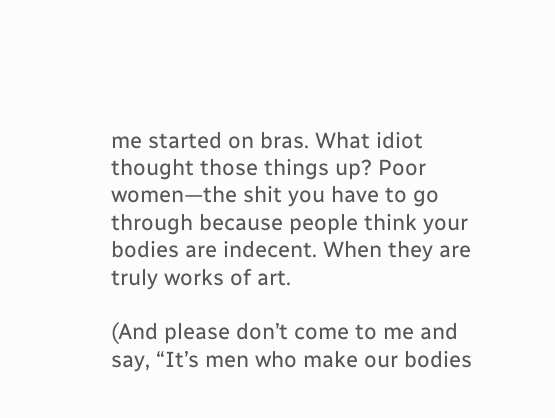me started on bras. What idiot thought those things up? Poor women—the shit you have to go through because people think your bodies are indecent. When they are truly works of art.

(And please don’t come to me and say, “It’s men who make our bodies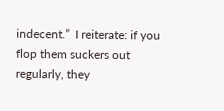indecent.”  I reiterate: if you flop them suckers out regularly, they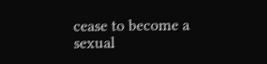cease to become a sexual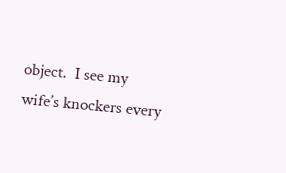object.  I see my wife’s knockers every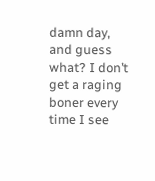damn day, and guess what? I don’t get a raging boner every time I see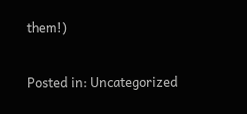them!)

Posted in: Uncategorized